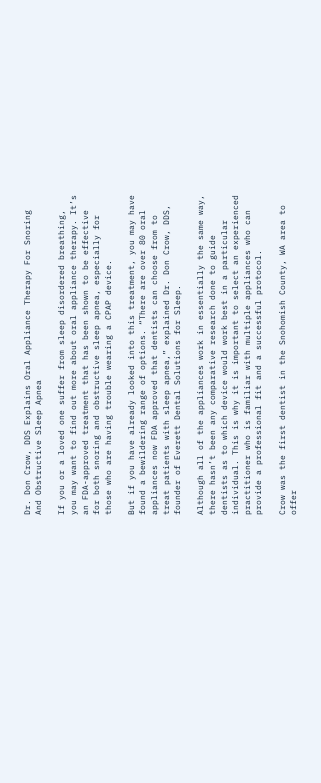Dr. Don Crow, DDS Explains Oral Appliance Therapy For Snoring And Obstructive Sleep Apnea

If you or a loved one suffer from sleep disordered breathing, you may want to find out more about oral appliance therapy. It’s an FDA-approved treatment that has been shown to be effective for both snoring and obstructive sleep apnea, especially for those who are having trouble wearing a CPAP device.

But if you have already looked into this treatment, you may have found a bewildering range of options. “There are over 80 oral appliances now FDA approved that dentists can choose from to treat patients with sleep apnea,” explained Dr. Don Crow, DDS, founder of Everett Dental Solutions for Sleep.

Although all of the appliances work in essentially the same way, there hasn’t been any comparative research done to guide dentists as to which device would work best in a particular individual. This is why it is important to select an experienced practitioner who is familiar with multiple appliances who can provide a professional fit and a successful protocol.

Crow was the first dentist in the Snohomish County, WA area to offer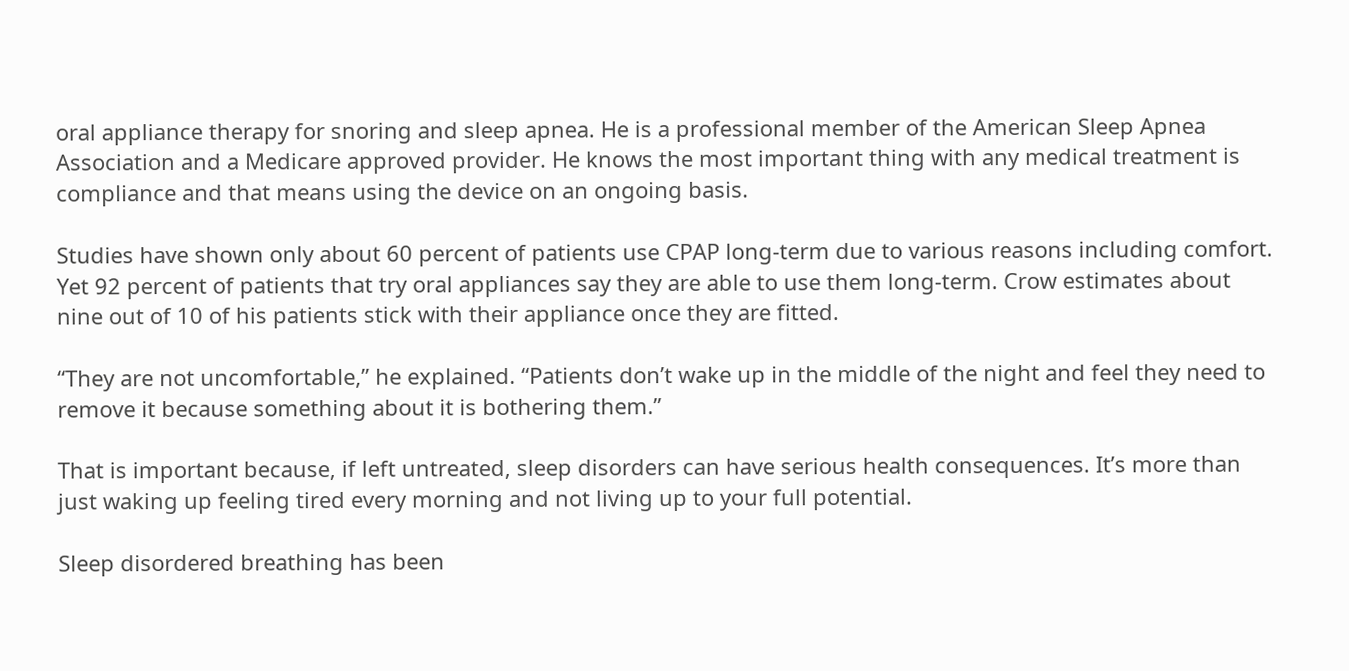oral appliance therapy for snoring and sleep apnea. He is a professional member of the American Sleep Apnea Association and a Medicare approved provider. He knows the most important thing with any medical treatment is compliance and that means using the device on an ongoing basis.

Studies have shown only about 60 percent of patients use CPAP long-term due to various reasons including comfort. Yet 92 percent of patients that try oral appliances say they are able to use them long-term. Crow estimates about nine out of 10 of his patients stick with their appliance once they are fitted.

“They are not uncomfortable,” he explained. “Patients don’t wake up in the middle of the night and feel they need to remove it because something about it is bothering them.”

That is important because, if left untreated, sleep disorders can have serious health consequences. It’s more than just waking up feeling tired every morning and not living up to your full potential.

Sleep disordered breathing has been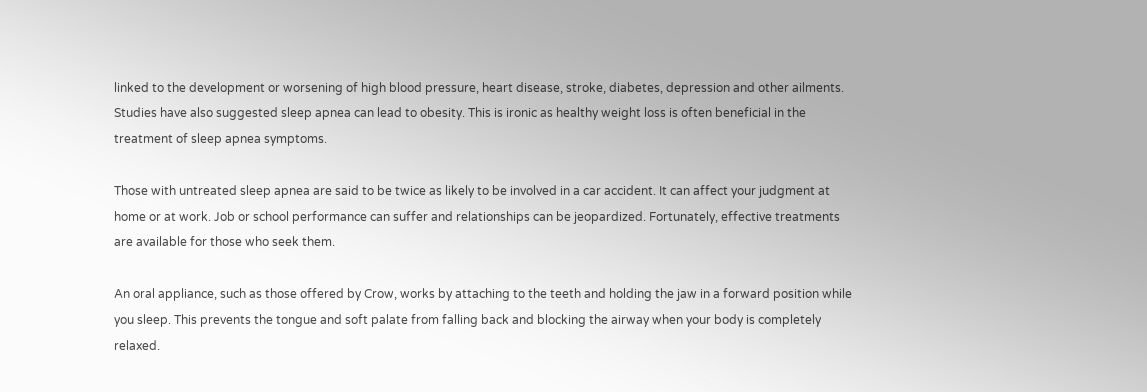linked to the development or worsening of high blood pressure, heart disease, stroke, diabetes, depression and other ailments. Studies have also suggested sleep apnea can lead to obesity. This is ironic as healthy weight loss is often beneficial in the treatment of sleep apnea symptoms.

Those with untreated sleep apnea are said to be twice as likely to be involved in a car accident. It can affect your judgment at home or at work. Job or school performance can suffer and relationships can be jeopardized. Fortunately, effective treatments are available for those who seek them.

An oral appliance, such as those offered by Crow, works by attaching to the teeth and holding the jaw in a forward position while you sleep. This prevents the tongue and soft palate from falling back and blocking the airway when your body is completely relaxed.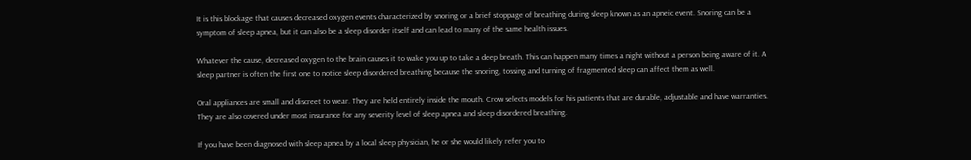It is this blockage that causes decreased oxygen events characterized by snoring or a brief stoppage of breathing during sleep known as an apneic event. Snoring can be a symptom of sleep apnea, but it can also be a sleep disorder itself and can lead to many of the same health issues.

Whatever the cause, decreased oxygen to the brain causes it to wake you up to take a deep breath. This can happen many times a night without a person being aware of it. A sleep partner is often the first one to notice sleep disordered breathing because the snoring, tossing and turning of fragmented sleep can affect them as well.

Oral appliances are small and discreet to wear. They are held entirely inside the mouth. Crow selects models for his patients that are durable, adjustable and have warranties. They are also covered under most insurance for any severity level of sleep apnea and sleep disordered breathing.

If you have been diagnosed with sleep apnea by a local sleep physician, he or she would likely refer you to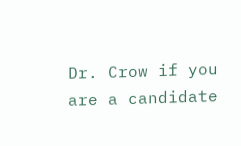Dr. Crow if you are a candidate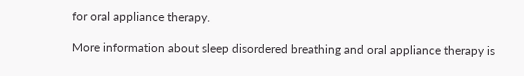for oral appliance therapy.

More information about sleep disordered breathing and oral appliance therapy is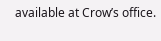available at Crow’s office.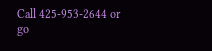Call 425-953-2644 or go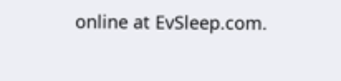online at EvSleep.com.